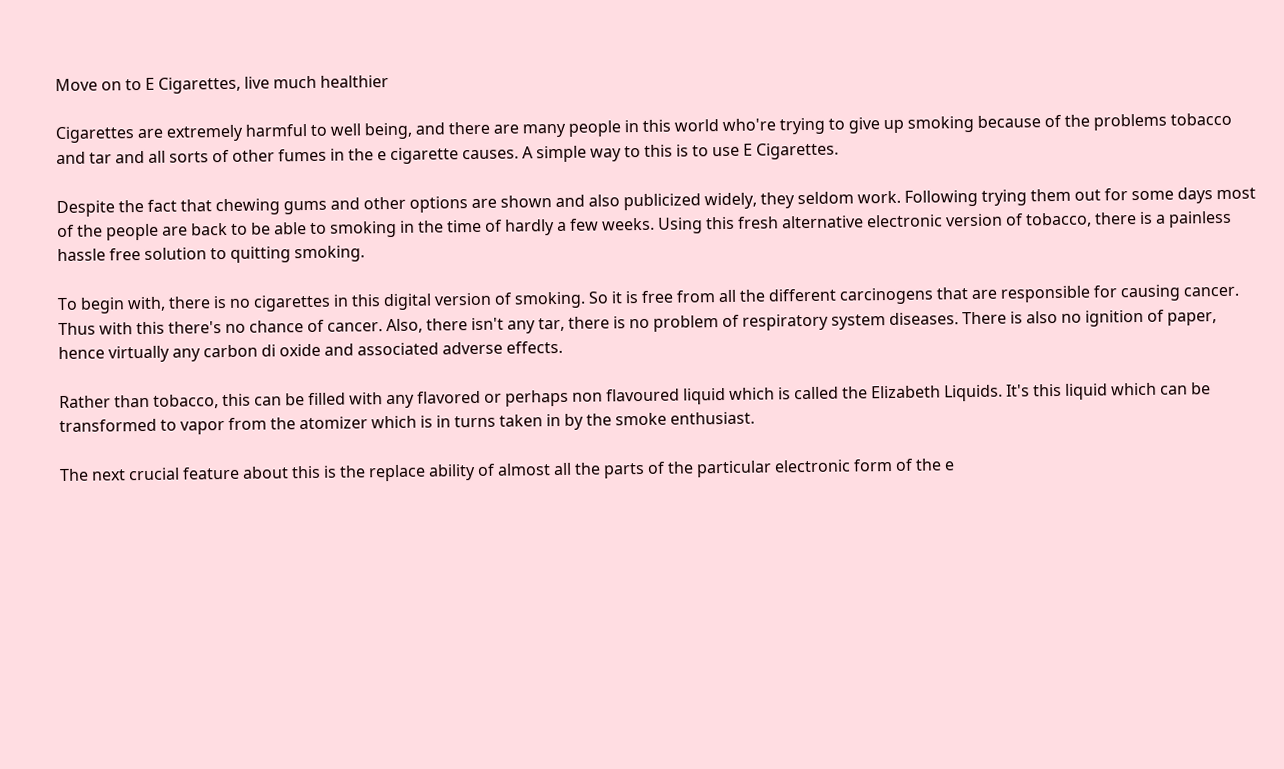Move on to E Cigarettes, live much healthier

Cigarettes are extremely harmful to well being, and there are many people in this world who're trying to give up smoking because of the problems tobacco and tar and all sorts of other fumes in the e cigarette causes. A simple way to this is to use E Cigarettes.

Despite the fact that chewing gums and other options are shown and also publicized widely, they seldom work. Following trying them out for some days most of the people are back to be able to smoking in the time of hardly a few weeks. Using this fresh alternative electronic version of tobacco, there is a painless hassle free solution to quitting smoking.

To begin with, there is no cigarettes in this digital version of smoking. So it is free from all the different carcinogens that are responsible for causing cancer. Thus with this there's no chance of cancer. Also, there isn't any tar, there is no problem of respiratory system diseases. There is also no ignition of paper, hence virtually any carbon di oxide and associated adverse effects.

Rather than tobacco, this can be filled with any flavored or perhaps non flavoured liquid which is called the Elizabeth Liquids. It's this liquid which can be transformed to vapor from the atomizer which is in turns taken in by the smoke enthusiast.

The next crucial feature about this is the replace ability of almost all the parts of the particular electronic form of the e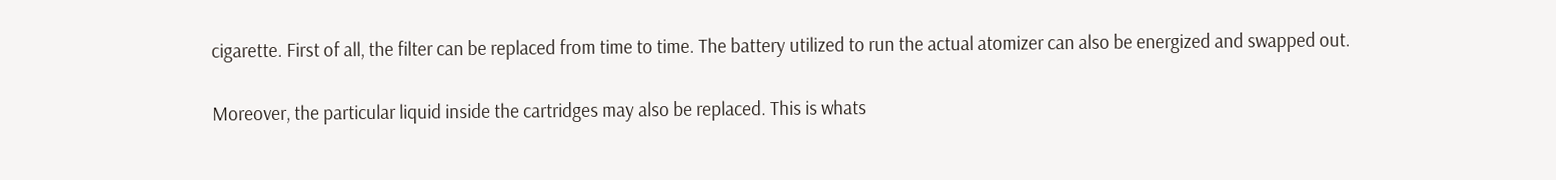cigarette. First of all, the filter can be replaced from time to time. The battery utilized to run the actual atomizer can also be energized and swapped out.

Moreover, the particular liquid inside the cartridges may also be replaced. This is whats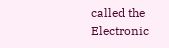called the Electronic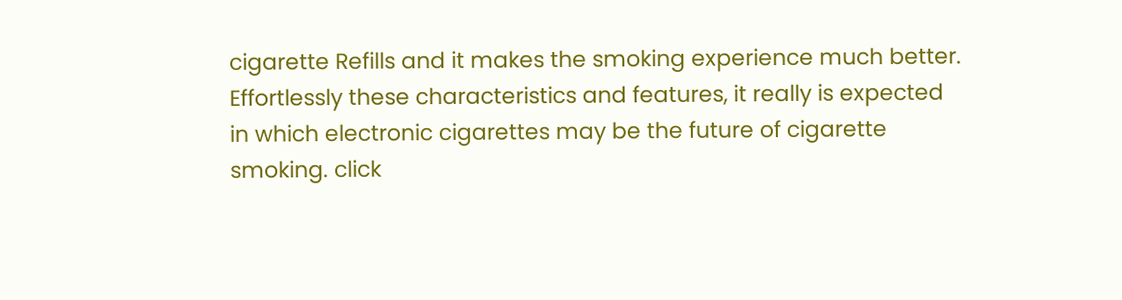cigarette Refills and it makes the smoking experience much better. Effortlessly these characteristics and features, it really is expected in which electronic cigarettes may be the future of cigarette smoking. click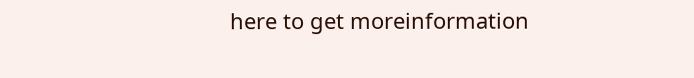here to get moreinformation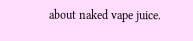about naked vape juice.